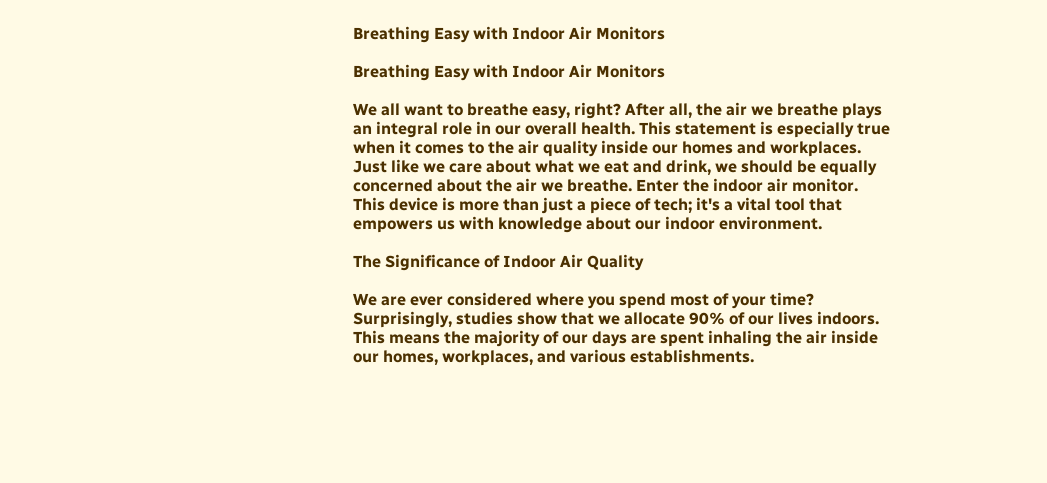Breathing Easy with Indoor Air Monitors

Breathing Easy with Indoor Air Monitors

We all want to breathe easy, right? After all, the air we breathe plays an integral role in our overall health. This statement is especially true when it comes to the air quality inside our homes and workplaces. Just like we care about what we eat and drink, we should be equally concerned about the air we breathe. Enter the indoor air monitor. This device is more than just a piece of tech; it's a vital tool that empowers us with knowledge about our indoor environment.

The Significance of Indoor Air Quality

We are ever considered where you spend most of your time? Surprisingly, studies show that we allocate 90% of our lives indoors. This means the majority of our days are spent inhaling the air inside our homes, workplaces, and various establishments.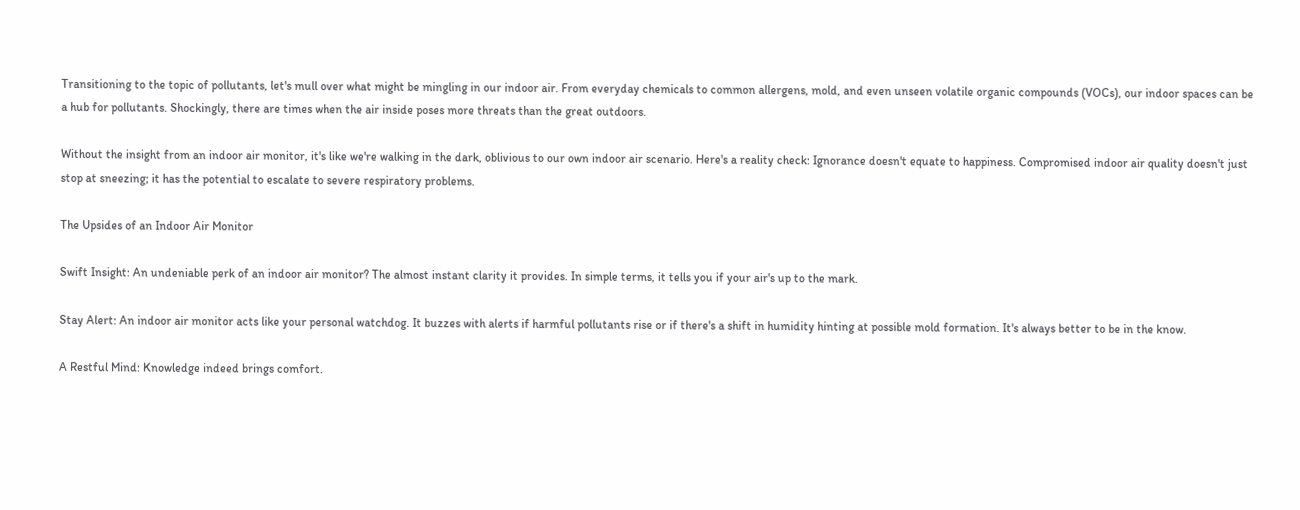Transitioning to the topic of pollutants, let's mull over what might be mingling in our indoor air. From everyday chemicals to common allergens, mold, and even unseen volatile organic compounds (VOCs), our indoor spaces can be a hub for pollutants. Shockingly, there are times when the air inside poses more threats than the great outdoors.

Without the insight from an indoor air monitor, it's like we're walking in the dark, oblivious to our own indoor air scenario. Here's a reality check: Ignorance doesn't equate to happiness. Compromised indoor air quality doesn't just stop at sneezing; it has the potential to escalate to severe respiratory problems.

The Upsides of an Indoor Air Monitor

Swift Insight: An undeniable perk of an indoor air monitor? The almost instant clarity it provides. In simple terms, it tells you if your air's up to the mark.

Stay Alert: An indoor air monitor acts like your personal watchdog. It buzzes with alerts if harmful pollutants rise or if there's a shift in humidity hinting at possible mold formation. It's always better to be in the know.

A Restful Mind: Knowledge indeed brings comfort.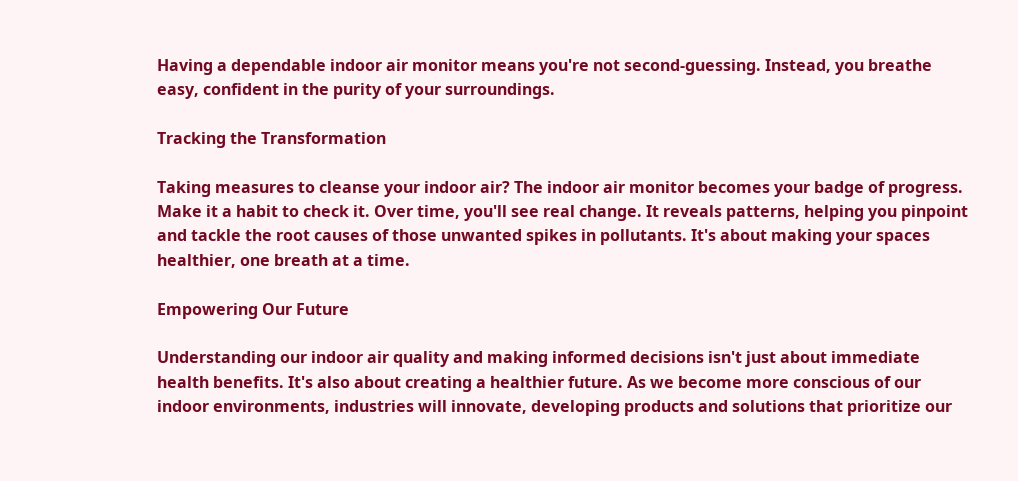Having a dependable indoor air monitor means you're not second-guessing. Instead, you breathe easy, confident in the purity of your surroundings.

Tracking the Transformation

Taking measures to cleanse your indoor air? The indoor air monitor becomes your badge of progress. Make it a habit to check it. Over time, you'll see real change. It reveals patterns, helping you pinpoint and tackle the root causes of those unwanted spikes in pollutants. It's about making your spaces healthier, one breath at a time.

Empowering Our Future

Understanding our indoor air quality and making informed decisions isn't just about immediate health benefits. It's also about creating a healthier future. As we become more conscious of our indoor environments, industries will innovate, developing products and solutions that prioritize our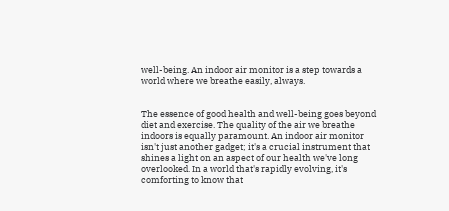well-being. An indoor air monitor is a step towards a world where we breathe easily, always.


The essence of good health and well-being goes beyond diet and exercise. The quality of the air we breathe indoors is equally paramount. An indoor air monitor isn't just another gadget; it's a crucial instrument that shines a light on an aspect of our health we've long overlooked. In a world that's rapidly evolving, it's comforting to know that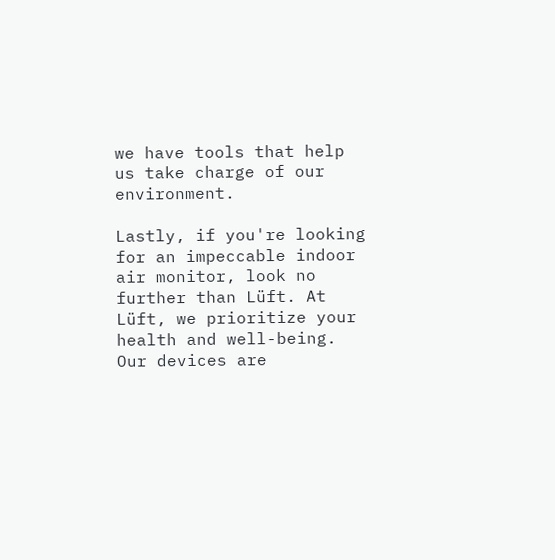we have tools that help us take charge of our environment.

Lastly, if you're looking for an impeccable indoor air monitor, look no further than Lüft. At Lüft, we prioritize your health and well-being. Our devices are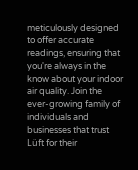meticulously designed to offer accurate readings, ensuring that you're always in the know about your indoor air quality. Join the ever-growing family of individuals and businesses that trust Lüft for their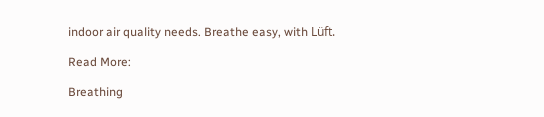indoor air quality needs. Breathe easy, with Lüft.

Read More:

Breathing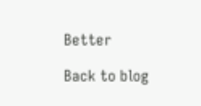Better

Back to blog